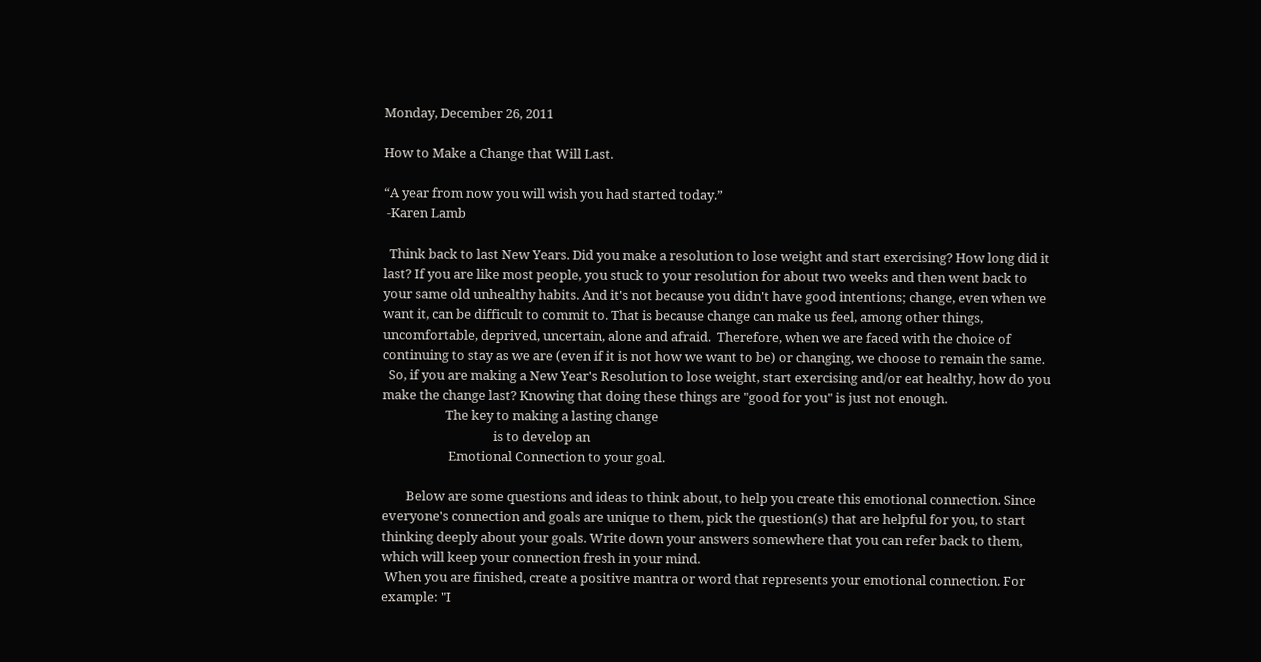Monday, December 26, 2011

How to Make a Change that Will Last.

“A year from now you will wish you had started today.”
 -Karen Lamb

  Think back to last New Years. Did you make a resolution to lose weight and start exercising? How long did it last? If you are like most people, you stuck to your resolution for about two weeks and then went back to your same old unhealthy habits. And it's not because you didn't have good intentions; change, even when we want it, can be difficult to commit to. That is because change can make us feel, among other things, uncomfortable, deprived, uncertain, alone and afraid.  Therefore, when we are faced with the choice of continuing to stay as we are (even if it is not how we want to be) or changing, we choose to remain the same.
  So, if you are making a New Year's Resolution to lose weight, start exercising and/or eat healthy, how do you make the change last? Knowing that doing these things are "good for you" is just not enough.
                     The key to making a lasting change
                                     is to develop an
                      Emotional Connection to your goal.

        Below are some questions and ideas to think about, to help you create this emotional connection. Since everyone's connection and goals are unique to them, pick the question(s) that are helpful for you, to start thinking deeply about your goals. Write down your answers somewhere that you can refer back to them, which will keep your connection fresh in your mind.
 When you are finished, create a positive mantra or word that represents your emotional connection. For example: "I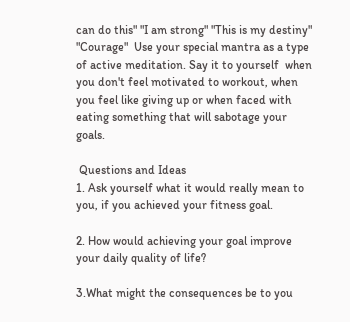can do this" "I am strong" "This is my destiny"  "Courage"  Use your special mantra as a type of active meditation. Say it to yourself  when you don't feel motivated to workout, when you feel like giving up or when faced with eating something that will sabotage your goals.

 Questions and Ideas
1. Ask yourself what it would really mean to you, if you achieved your fitness goal.

2. How would achieving your goal improve your daily quality of life?

3.What might the consequences be to you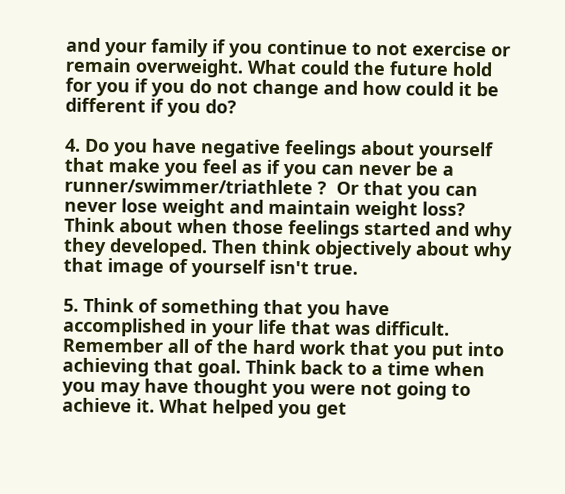and your family if you continue to not exercise or remain overweight. What could the future hold for you if you do not change and how could it be different if you do?

4. Do you have negative feelings about yourself that make you feel as if you can never be a runner/swimmer/triathlete ?  Or that you can never lose weight and maintain weight loss? Think about when those feelings started and why they developed. Then think objectively about why that image of yourself isn't true.

5. Think of something that you have accomplished in your life that was difficult. Remember all of the hard work that you put into achieving that goal. Think back to a time when you may have thought you were not going to achieve it. What helped you get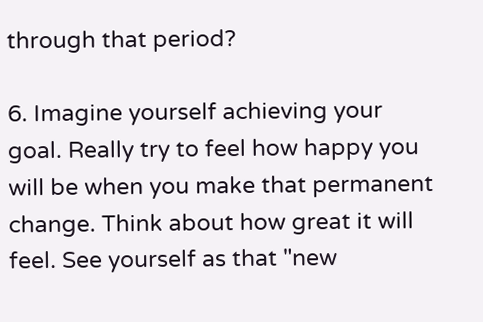through that period?

6. Imagine yourself achieving your goal. Really try to feel how happy you will be when you make that permanent change. Think about how great it will feel. See yourself as that "new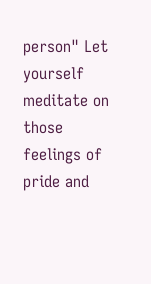person" Let yourself meditate on those feelings of pride and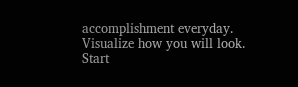accomplishment everyday. Visualize how you will look. Start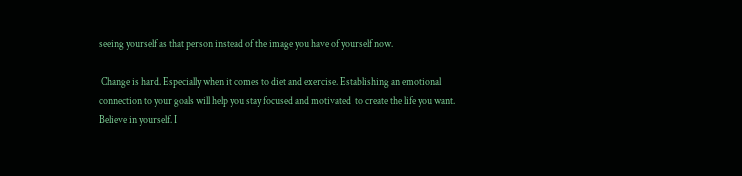seeing yourself as that person instead of the image you have of yourself now.

 Change is hard. Especially when it comes to diet and exercise. Establishing an emotional connection to your goals will help you stay focused and motivated  to create the life you want. Believe in yourself. I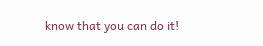know that you can do it!